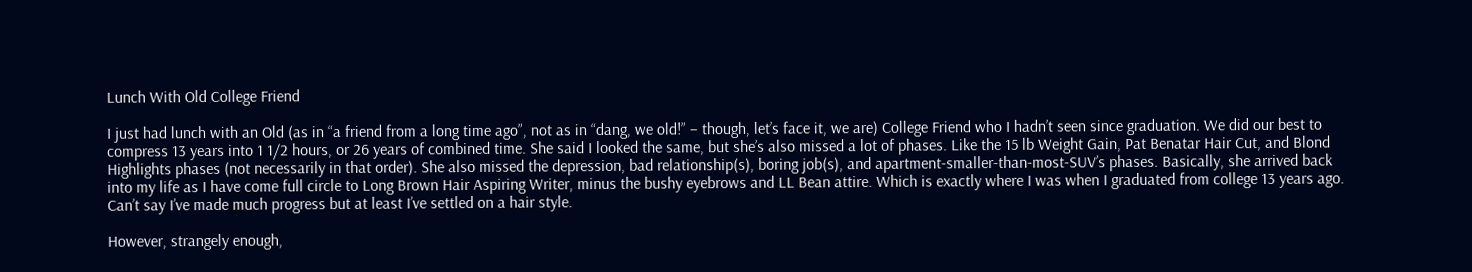Lunch With Old College Friend

I just had lunch with an Old (as in “a friend from a long time ago”, not as in “dang, we old!” – though, let’s face it, we are) College Friend who I hadn’t seen since graduation. We did our best to compress 13 years into 1 1/2 hours, or 26 years of combined time. She said I looked the same, but she’s also missed a lot of phases. Like the 15 lb Weight Gain, Pat Benatar Hair Cut, and Blond Highlights phases (not necessarily in that order). She also missed the depression, bad relationship(s), boring job(s), and apartment-smaller-than-most-SUV’s phases. Basically, she arrived back into my life as I have come full circle to Long Brown Hair Aspiring Writer, minus the bushy eyebrows and LL Bean attire. Which is exactly where I was when I graduated from college 13 years ago. Can’t say I’ve made much progress but at least I’ve settled on a hair style.

However, strangely enough,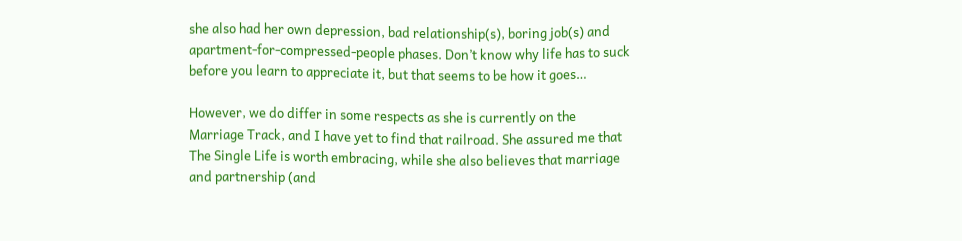she also had her own depression, bad relationship(s), boring job(s) and apartment-for-compressed-people phases. Don’t know why life has to suck before you learn to appreciate it, but that seems to be how it goes…

However, we do differ in some respects as she is currently on the Marriage Track, and I have yet to find that railroad. She assured me that The Single Life is worth embracing, while she also believes that marriage and partnership (and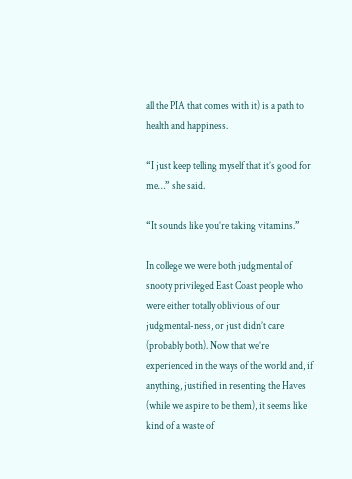all the PIA that comes with it) is a path to health and happiness.

“I just keep telling myself that it’s good for me…” she said.

“It sounds like you’re taking vitamins.”

In college we were both judgmental of snooty privileged East Coast people who were either totally oblivious of our judgmental-ness, or just didn’t care (probably both). Now that we’re experienced in the ways of the world and, if anything, justified in resenting the Haves (while we aspire to be them), it seems like kind of a waste of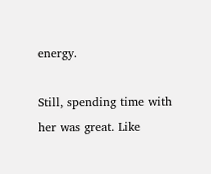energy.

Still, spending time with her was great. Like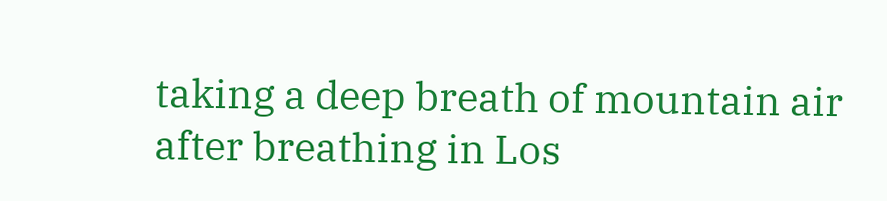taking a deep breath of mountain air after breathing in Los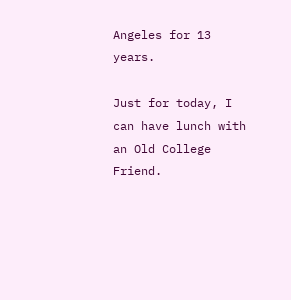Angeles for 13 years.

Just for today, I can have lunch with an Old College Friend.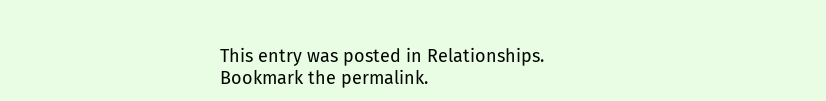This entry was posted in Relationships. Bookmark the permalink.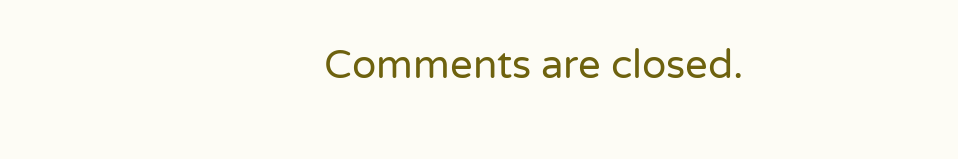Comments are closed.